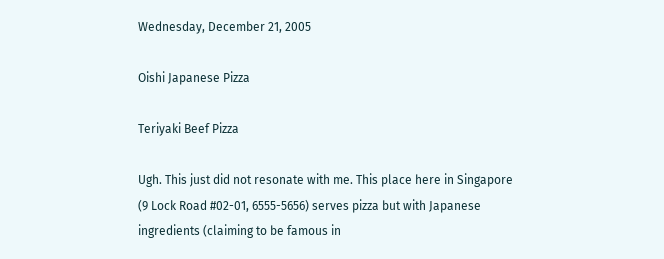Wednesday, December 21, 2005

Oishi Japanese Pizza

Teriyaki Beef Pizza

Ugh. This just did not resonate with me. This place here in Singapore (9 Lock Road #02-01, 6555-5656) serves pizza but with Japanese ingredients (claiming to be famous in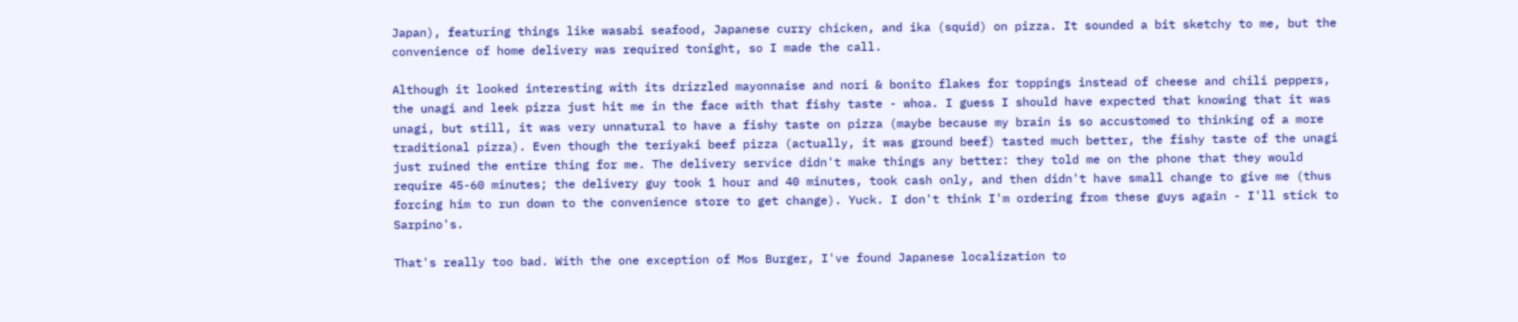Japan), featuring things like wasabi seafood, Japanese curry chicken, and ika (squid) on pizza. It sounded a bit sketchy to me, but the convenience of home delivery was required tonight, so I made the call.

Although it looked interesting with its drizzled mayonnaise and nori & bonito flakes for toppings instead of cheese and chili peppers, the unagi and leek pizza just hit me in the face with that fishy taste - whoa. I guess I should have expected that knowing that it was unagi, but still, it was very unnatural to have a fishy taste on pizza (maybe because my brain is so accustomed to thinking of a more traditional pizza). Even though the teriyaki beef pizza (actually, it was ground beef) tasted much better, the fishy taste of the unagi just ruined the entire thing for me. The delivery service didn't make things any better: they told me on the phone that they would require 45-60 minutes; the delivery guy took 1 hour and 40 minutes, took cash only, and then didn't have small change to give me (thus forcing him to run down to the convenience store to get change). Yuck. I don't think I'm ordering from these guys again - I'll stick to Sarpino's.

That's really too bad. With the one exception of Mos Burger, I've found Japanese localization to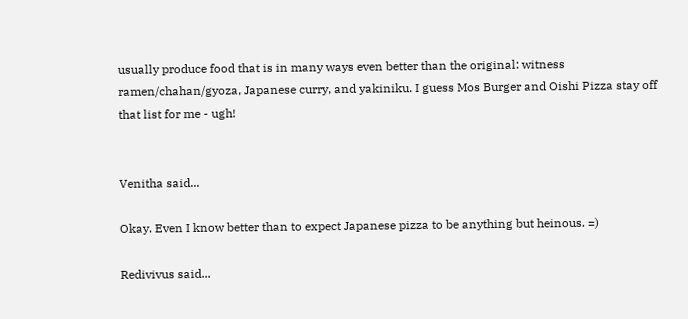usually produce food that is in many ways even better than the original: witness ramen/chahan/gyoza, Japanese curry, and yakiniku. I guess Mos Burger and Oishi Pizza stay off that list for me - ugh!


Venitha said...

Okay. Even I know better than to expect Japanese pizza to be anything but heinous. =)

Redivivus said...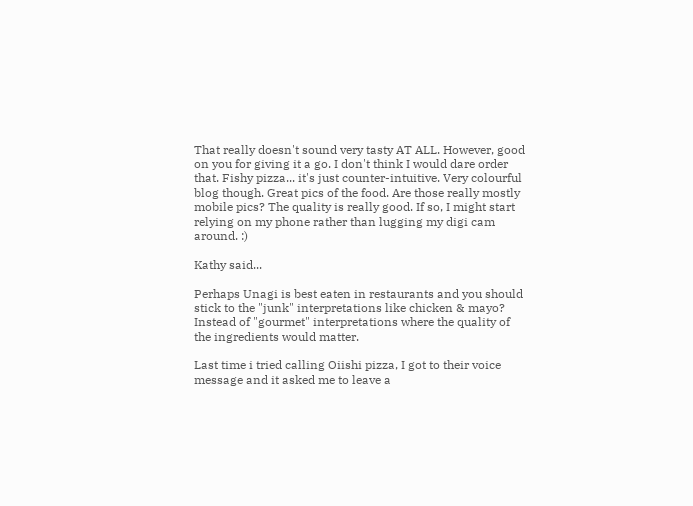That really doesn't sound very tasty AT ALL. However, good on you for giving it a go. I don't think I would dare order that. Fishy pizza... it's just counter-intuitive. Very colourful blog though. Great pics of the food. Are those really mostly mobile pics? The quality is really good. If so, I might start relying on my phone rather than lugging my digi cam around. :)

Kathy said...

Perhaps Unagi is best eaten in restaurants and you should stick to the "junk" interpretations like chicken & mayo? Instead of "gourmet" interpretations where the quality of the ingredients would matter.

Last time i tried calling Oiishi pizza, I got to their voice message and it asked me to leave a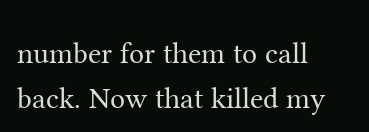number for them to call back. Now that killed my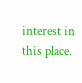interest in this place.